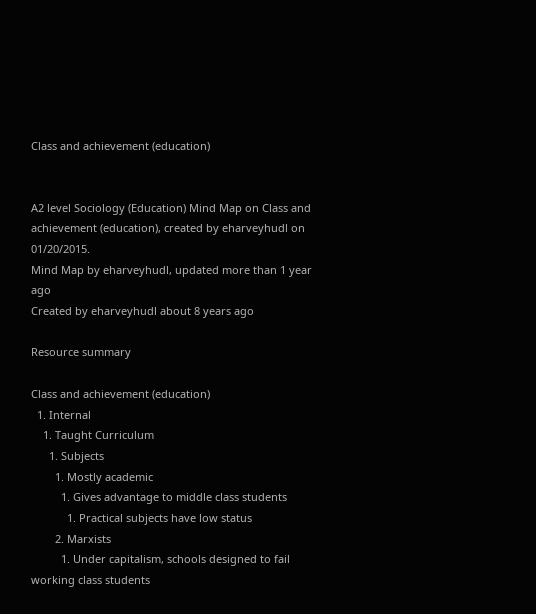Class and achievement (education)


A2 level Sociology (Education) Mind Map on Class and achievement (education), created by eharveyhudl on 01/20/2015.
Mind Map by eharveyhudl, updated more than 1 year ago
Created by eharveyhudl about 8 years ago

Resource summary

Class and achievement (education)
  1. Internal
    1. Taught Curriculum
      1. Subjects
        1. Mostly academic
          1. Gives advantage to middle class students
            1. Practical subjects have low status
        2. Marxists
          1. Under capitalism, schools designed to fail working class students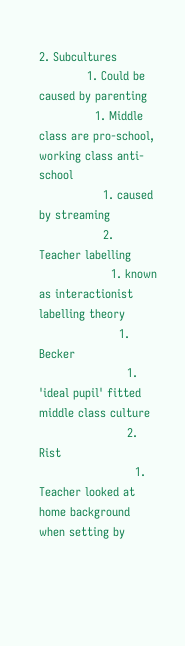2. Subcultures
            1. Could be caused by parenting
              1. Middle class are pro-school, working class anti-school
                1. caused by streaming
                2. Teacher labelling
                  1. known as interactionist labelling theory
                    1. Becker
                      1. 'ideal pupil' fitted middle class culture
                      2. Rist
                        1. Teacher looked at home background when setting by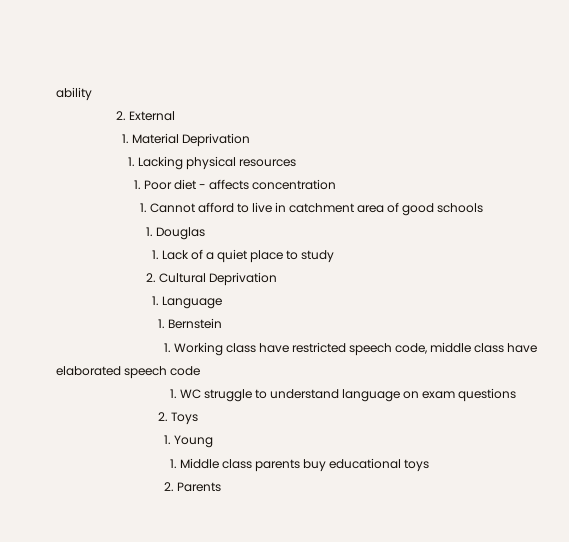ability
                    2. External
                      1. Material Deprivation
                        1. Lacking physical resources
                          1. Poor diet - affects concentration
                            1. Cannot afford to live in catchment area of good schools
                              1. Douglas
                                1. Lack of a quiet place to study
                              2. Cultural Deprivation
                                1. Language
                                  1. Bernstein
                                    1. Working class have restricted speech code, middle class have elaborated speech code
                                      1. WC struggle to understand language on exam questions
                                  2. Toys
                                    1. Young
                                      1. Middle class parents buy educational toys
                                    2. Parents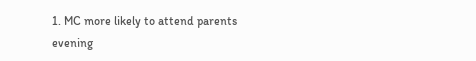1. MC more likely to attend parents evening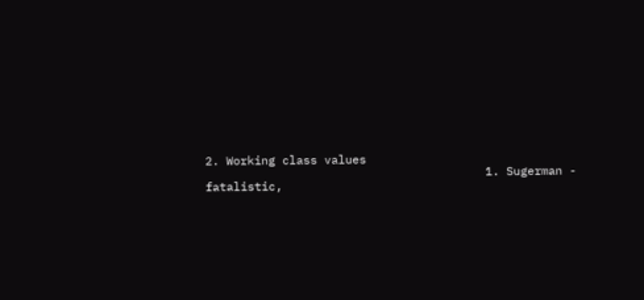2. Working class values
                                        1. Sugerman - fatalistic,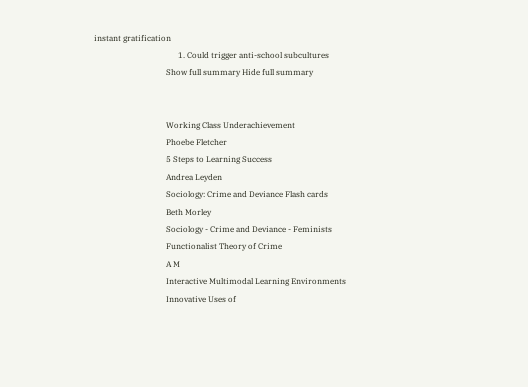instant gratification
                                          1. Could trigger anti-school subcultures
                                    Show full summary Hide full summary


                                    Working Class Underachievement
                                    Phoebe Fletcher
                                    5 Steps to Learning Success
                                    Andrea Leyden
                                    Sociology: Crime and Deviance Flash cards
                                    Beth Morley
                                    Sociology - Crime and Deviance - Feminists
                                    Functionalist Theory of Crime
                                    A M
                                    Interactive Multimodal Learning Environments
                                    Innovative Uses of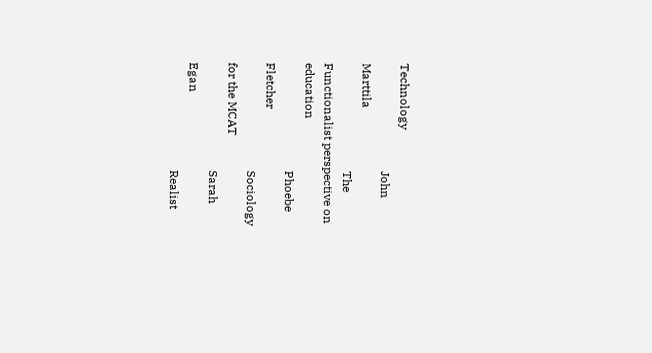Technology
                                    John Marttila
                                    The Functionalist perspective on education
                                    Phoebe Fletcher
                                    Sociology for the MCAT
                                    Sarah Egan
                                    Realist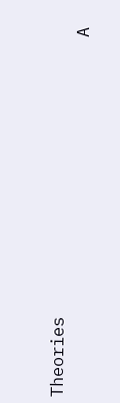Theories
                                    A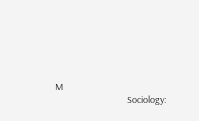M
                                    Sociology: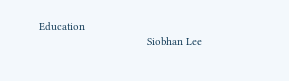Education
                                    Siobhan Lee